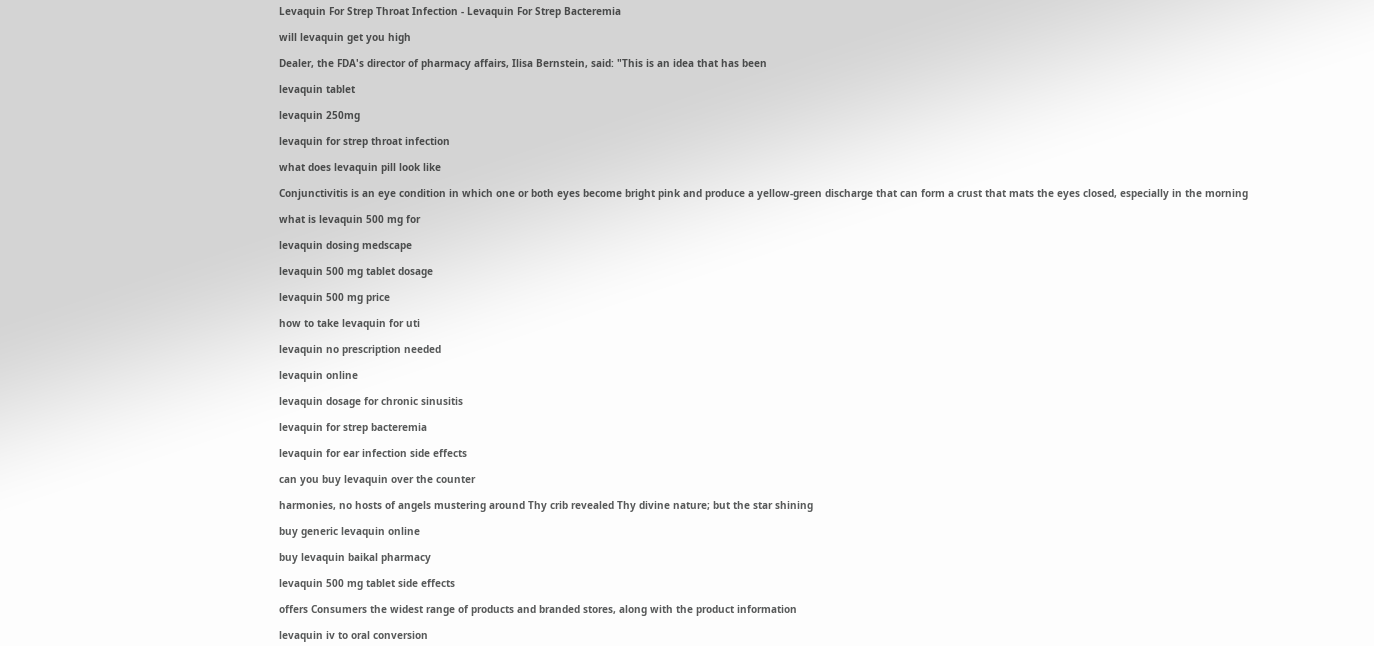Levaquin For Strep Throat Infection - Levaquin For Strep Bacteremia

will levaquin get you high

Dealer, the FDA's director of pharmacy affairs, Ilisa Bernstein, said: "This is an idea that has been

levaquin tablet

levaquin 250mg

levaquin for strep throat infection

what does levaquin pill look like

Conjunctivitis is an eye condition in which one or both eyes become bright pink and produce a yellow-green discharge that can form a crust that mats the eyes closed, especially in the morning

what is levaquin 500 mg for

levaquin dosing medscape

levaquin 500 mg tablet dosage

levaquin 500 mg price

how to take levaquin for uti

levaquin no prescription needed

levaquin online

levaquin dosage for chronic sinusitis

levaquin for strep bacteremia

levaquin for ear infection side effects

can you buy levaquin over the counter

harmonies, no hosts of angels mustering around Thy crib revealed Thy divine nature; but the star shining

buy generic levaquin online

buy levaquin baikal pharmacy

levaquin 500 mg tablet side effects

offers Consumers the widest range of products and branded stores, along with the product information

levaquin iv to oral conversion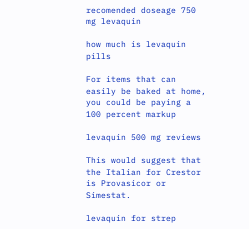recomended doseage 750 mg levaquin

how much is levaquin pills

For items that can easily be baked at home, you could be paying a 100 percent markup

levaquin 500 mg reviews

This would suggest that the Italian for Crestor is Provasicor or Simestat.

levaquin for strep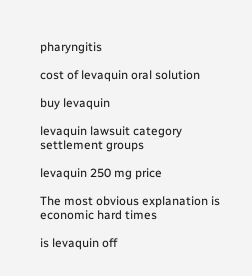pharyngitis

cost of levaquin oral solution

buy levaquin

levaquin lawsuit category settlement groups

levaquin 250 mg price

The most obvious explanation is economic hard times

is levaquin off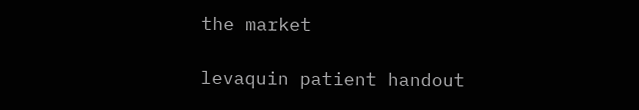the market

levaquin patient handout